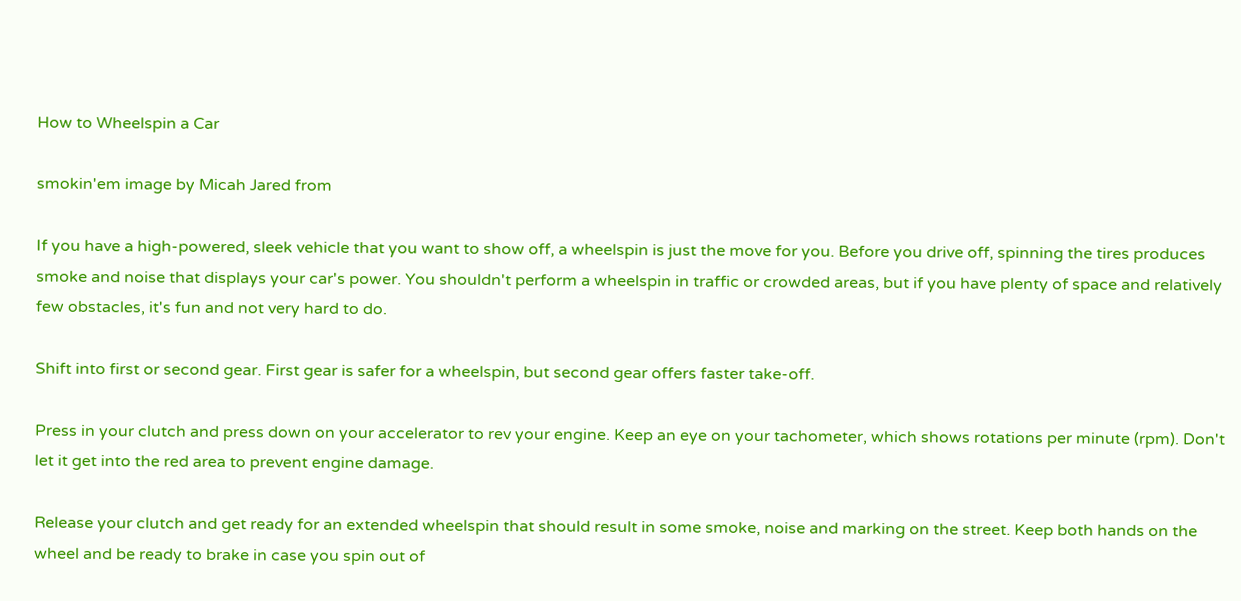How to Wheelspin a Car

smokin'em image by Micah Jared from

If you have a high-powered, sleek vehicle that you want to show off, a wheelspin is just the move for you. Before you drive off, spinning the tires produces smoke and noise that displays your car's power. You shouldn't perform a wheelspin in traffic or crowded areas, but if you have plenty of space and relatively few obstacles, it's fun and not very hard to do.

Shift into first or second gear. First gear is safer for a wheelspin, but second gear offers faster take-off.

Press in your clutch and press down on your accelerator to rev your engine. Keep an eye on your tachometer, which shows rotations per minute (rpm). Don't let it get into the red area to prevent engine damage.

Release your clutch and get ready for an extended wheelspin that should result in some smoke, noise and marking on the street. Keep both hands on the wheel and be ready to brake in case you spin out of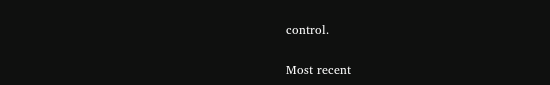control.

Most recent